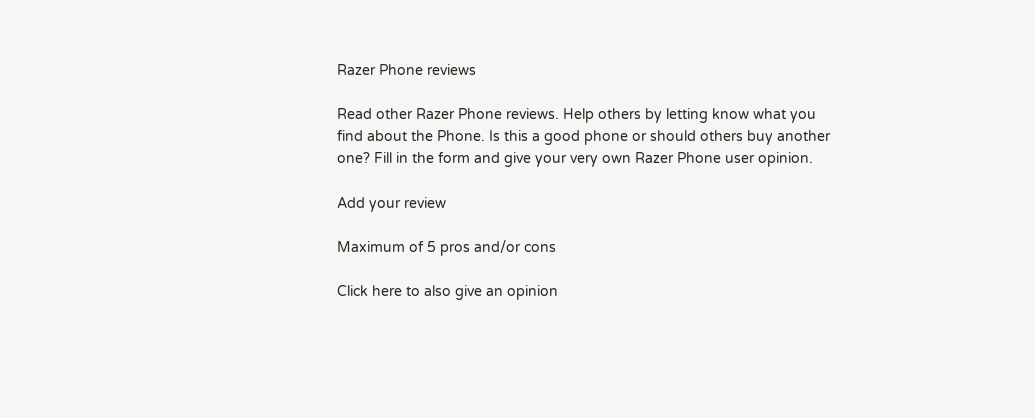Razer Phone reviews

Read other Razer Phone reviews. Help others by letting know what you find about the Phone. Is this a good phone or should others buy another one? Fill in the form and give your very own Razer Phone user opinion.

Add your review

Maximum of 5 pros and/or cons

Click here to also give an opinion